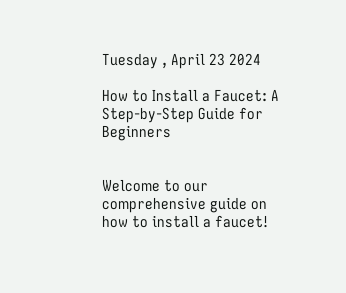Tuesday , April 23 2024

How to Install a Faucet: A Step-by-Step Guide for Beginners


Welcome to our comprehensive guide on how to install a faucet!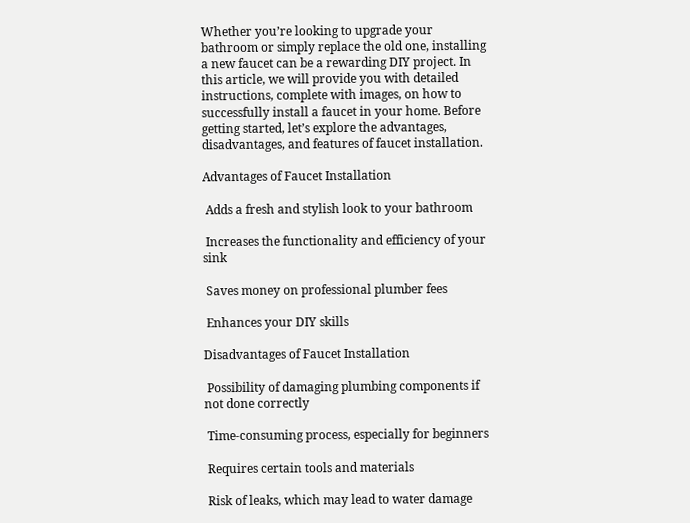Whether you’re looking to upgrade your bathroom or simply replace the old one, installing a new faucet can be a rewarding DIY project. In this article, we will provide you with detailed instructions, complete with images, on how to successfully install a faucet in your home. Before getting started, let’s explore the advantages, disadvantages, and features of faucet installation.

Advantages of Faucet Installation

 Adds a fresh and stylish look to your bathroom

 Increases the functionality and efficiency of your sink

 Saves money on professional plumber fees

 Enhances your DIY skills

Disadvantages of Faucet Installation

 Possibility of damaging plumbing components if not done correctly

 Time-consuming process, especially for beginners

 Requires certain tools and materials

 Risk of leaks, which may lead to water damage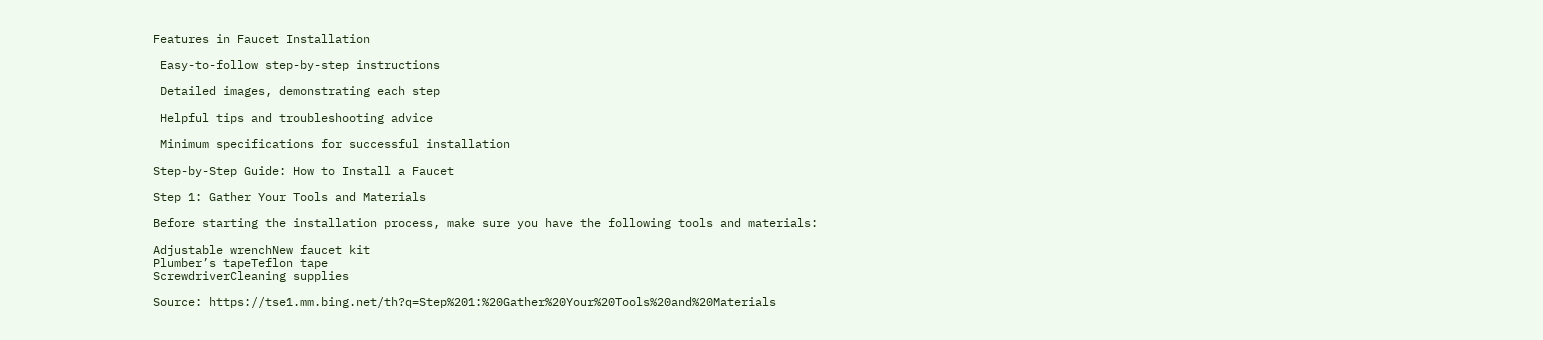Features in Faucet Installation

 Easy-to-follow step-by-step instructions

 Detailed images, demonstrating each step

 Helpful tips and troubleshooting advice

 Minimum specifications for successful installation

Step-by-Step Guide: How to Install a Faucet

Step 1: Gather Your Tools and Materials

Before starting the installation process, make sure you have the following tools and materials:

Adjustable wrenchNew faucet kit
Plumber’s tapeTeflon tape
ScrewdriverCleaning supplies

Source: https://tse1.mm.bing.net/th?q=Step%201:%20Gather%20Your%20Tools%20and%20Materials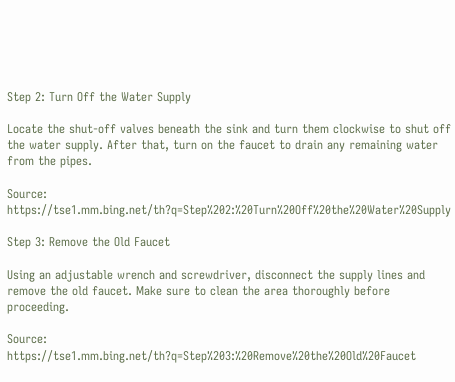Step 2: Turn Off the Water Supply

Locate the shut-off valves beneath the sink and turn them clockwise to shut off the water supply. After that, turn on the faucet to drain any remaining water from the pipes.

Source: https://tse1.mm.bing.net/th?q=Step%202:%20Turn%20Off%20the%20Water%20Supply

Step 3: Remove the Old Faucet

Using an adjustable wrench and screwdriver, disconnect the supply lines and remove the old faucet. Make sure to clean the area thoroughly before proceeding.

Source: https://tse1.mm.bing.net/th?q=Step%203:%20Remove%20the%20Old%20Faucet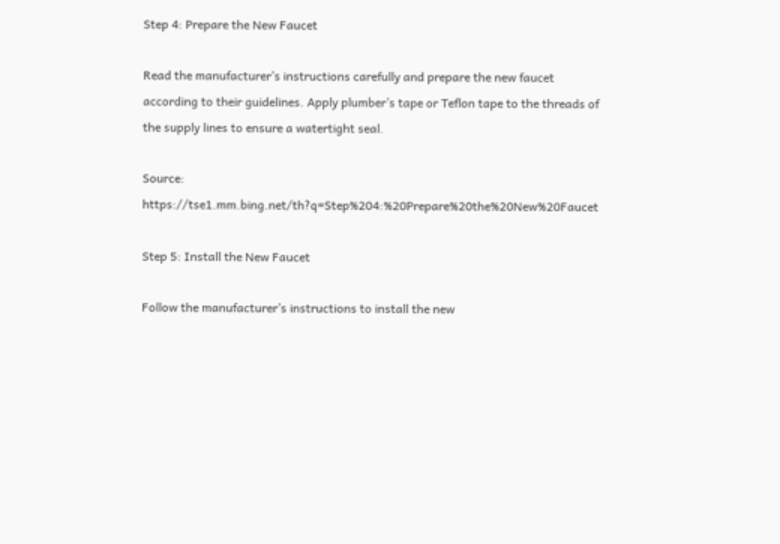Step 4: Prepare the New Faucet

Read the manufacturer’s instructions carefully and prepare the new faucet according to their guidelines. Apply plumber’s tape or Teflon tape to the threads of the supply lines to ensure a watertight seal.

Source: https://tse1.mm.bing.net/th?q=Step%204:%20Prepare%20the%20New%20Faucet

Step 5: Install the New Faucet

Follow the manufacturer’s instructions to install the new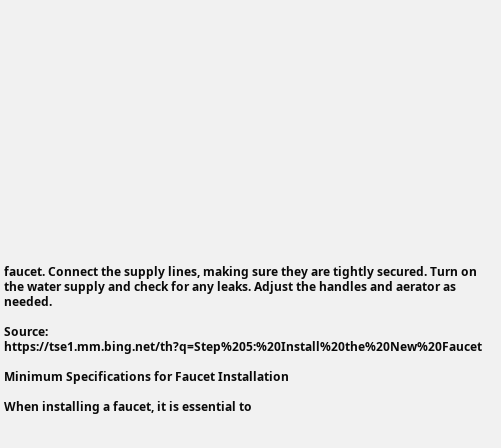faucet. Connect the supply lines, making sure they are tightly secured. Turn on the water supply and check for any leaks. Adjust the handles and aerator as needed.

Source: https://tse1.mm.bing.net/th?q=Step%205:%20Install%20the%20New%20Faucet

Minimum Specifications for Faucet Installation

When installing a faucet, it is essential to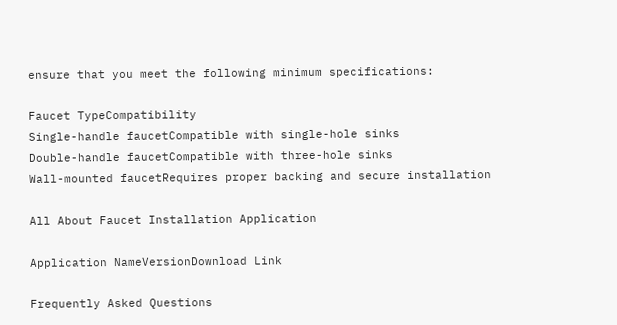ensure that you meet the following minimum specifications:

Faucet TypeCompatibility
Single-handle faucetCompatible with single-hole sinks
Double-handle faucetCompatible with three-hole sinks
Wall-mounted faucetRequires proper backing and secure installation

All About Faucet Installation Application

Application NameVersionDownload Link

Frequently Asked Questions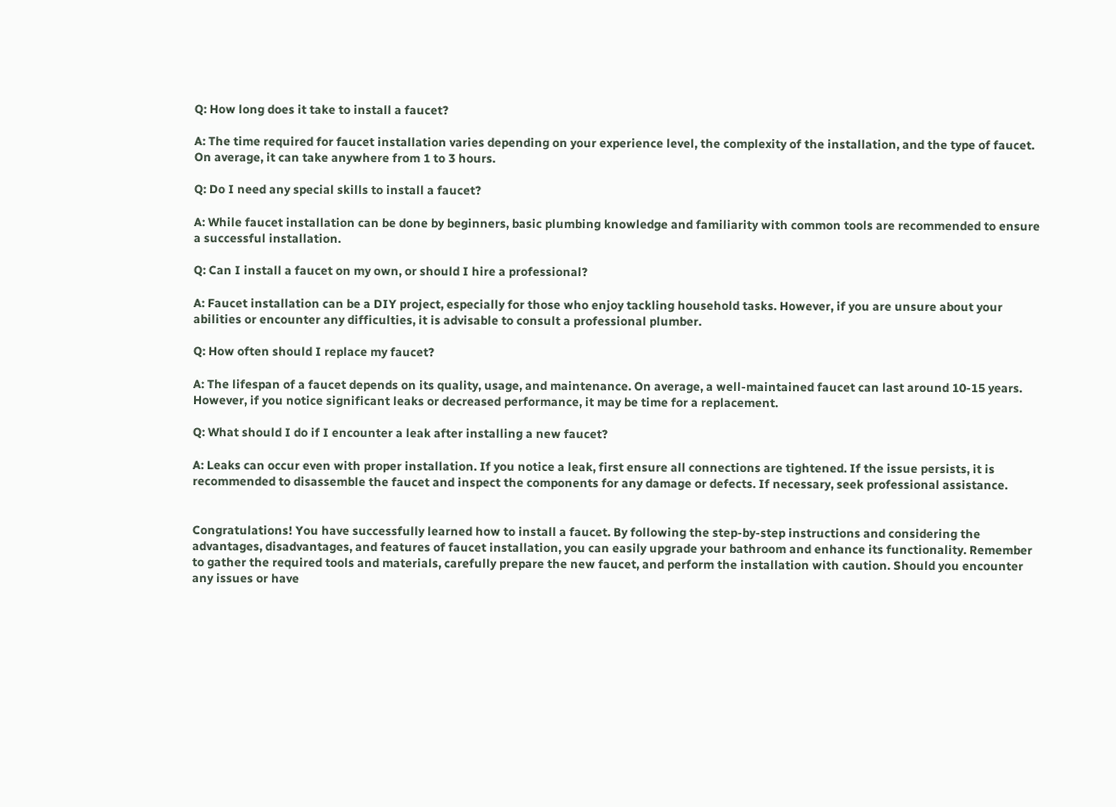Q: How long does it take to install a faucet?

A: The time required for faucet installation varies depending on your experience level, the complexity of the installation, and the type of faucet. On average, it can take anywhere from 1 to 3 hours.

Q: Do I need any special skills to install a faucet?

A: While faucet installation can be done by beginners, basic plumbing knowledge and familiarity with common tools are recommended to ensure a successful installation.

Q: Can I install a faucet on my own, or should I hire a professional?

A: Faucet installation can be a DIY project, especially for those who enjoy tackling household tasks. However, if you are unsure about your abilities or encounter any difficulties, it is advisable to consult a professional plumber.

Q: How often should I replace my faucet?

A: The lifespan of a faucet depends on its quality, usage, and maintenance. On average, a well-maintained faucet can last around 10-15 years. However, if you notice significant leaks or decreased performance, it may be time for a replacement.

Q: What should I do if I encounter a leak after installing a new faucet?

A: Leaks can occur even with proper installation. If you notice a leak, first ensure all connections are tightened. If the issue persists, it is recommended to disassemble the faucet and inspect the components for any damage or defects. If necessary, seek professional assistance.


Congratulations! You have successfully learned how to install a faucet. By following the step-by-step instructions and considering the advantages, disadvantages, and features of faucet installation, you can easily upgrade your bathroom and enhance its functionality. Remember to gather the required tools and materials, carefully prepare the new faucet, and perform the installation with caution. Should you encounter any issues or have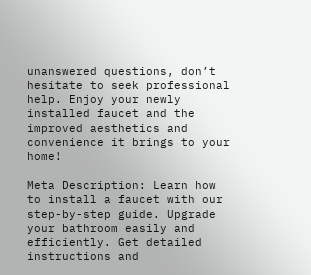unanswered questions, don’t hesitate to seek professional help. Enjoy your newly installed faucet and the improved aesthetics and convenience it brings to your home!

Meta Description: Learn how to install a faucet with our step-by-step guide. Upgrade your bathroom easily and efficiently. Get detailed instructions and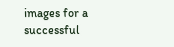images for a successful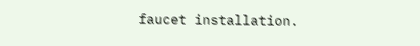faucet installation.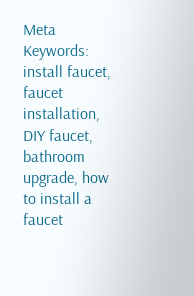Meta Keywords: install faucet, faucet installation, DIY faucet, bathroom upgrade, how to install a faucet